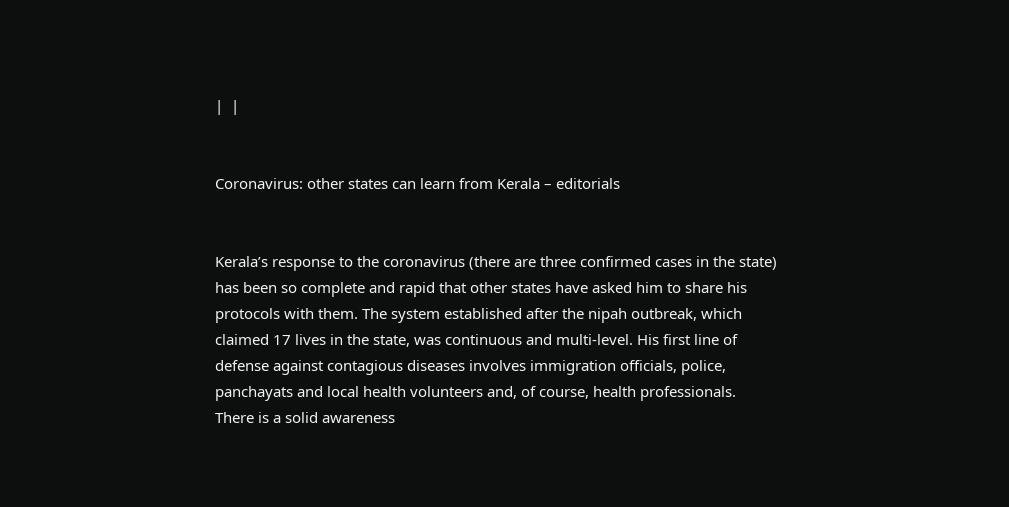|  |


Coronavirus: other states can learn from Kerala – editorials


Kerala’s response to the coronavirus (there are three confirmed cases in the state) has been so complete and rapid that other states have asked him to share his protocols with them. The system established after the nipah outbreak, which claimed 17 lives in the state, was continuous and multi-level. His first line of defense against contagious diseases involves immigration officials, police, panchayats and local health volunteers and, of course, health professionals. There is a solid awareness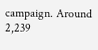campaign. Around 2,239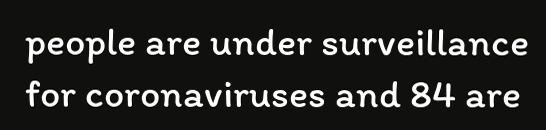people are under surveillance for coronaviruses and 84 are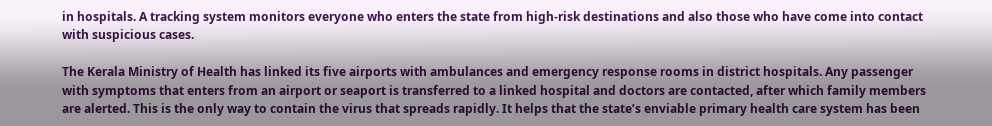in hospitals. A tracking system monitors everyone who enters the state from high-risk destinations and also those who have come into contact with suspicious cases.

The Kerala Ministry of Health has linked its five airports with ambulances and emergency response rooms in district hospitals. Any passenger with symptoms that enters from an airport or seaport is transferred to a linked hospital and doctors are contacted, after which family members are alerted. This is the only way to contain the virus that spreads rapidly. It helps that the state’s enviable primary health care system has been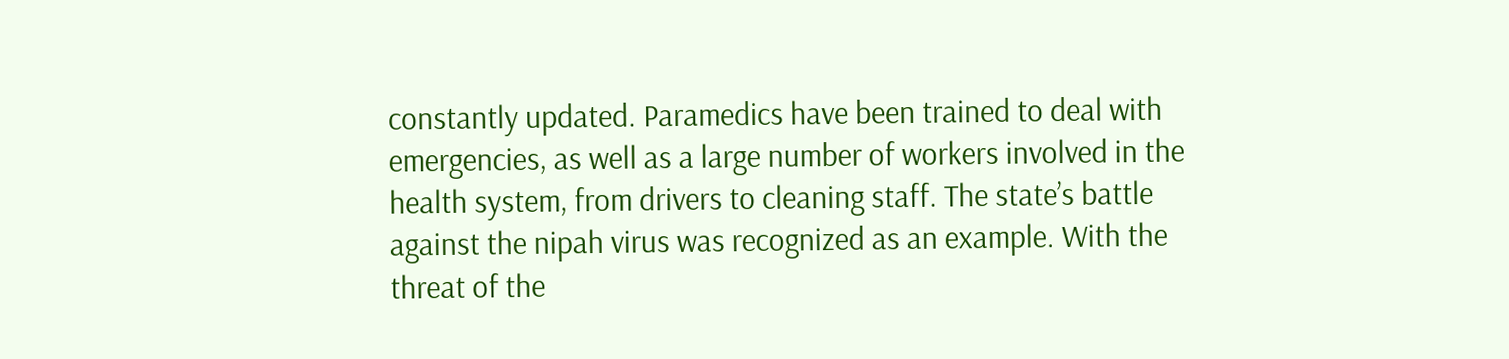constantly updated. Paramedics have been trained to deal with emergencies, as well as a large number of workers involved in the health system, from drivers to cleaning staff. The state’s battle against the nipah virus was recognized as an example. With the threat of the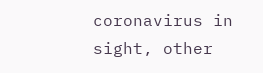coronavirus in sight, other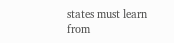states must learn from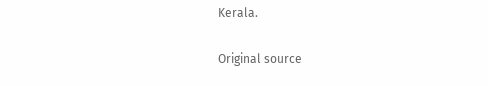Kerala.

Original source